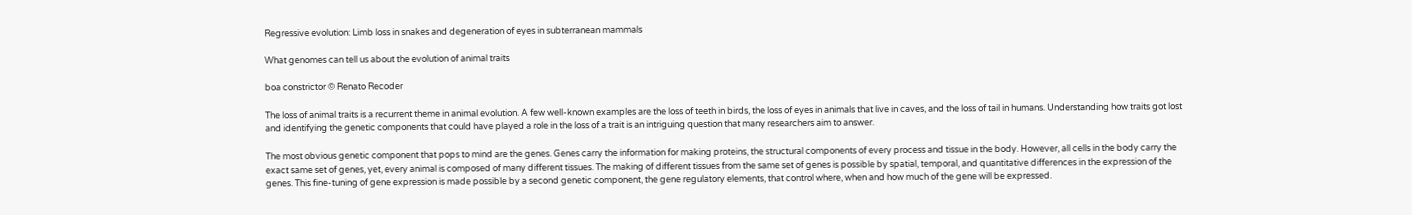Regressive evolution: Limb loss in snakes and degeneration of eyes in subterranean mammals

What genomes can tell us about the evolution of animal traits

boa constrictor © Renato Recoder

The loss of animal traits is a recurrent theme in animal evolution. A few well-known examples are the loss of teeth in birds, the loss of eyes in animals that live in caves, and the loss of tail in humans. Understanding how traits got lost and identifying the genetic components that could have played a role in the loss of a trait is an intriguing question that many researchers aim to answer.

The most obvious genetic component that pops to mind are the genes. Genes carry the information for making proteins, the structural components of every process and tissue in the body. However, all cells in the body carry the exact same set of genes, yet, every animal is composed of many different tissues. The making of different tissues from the same set of genes is possible by spatial, temporal, and quantitative differences in the expression of the genes. This fine-tuning of gene expression is made possible by a second genetic component, the gene regulatory elements, that control where, when and how much of the gene will be expressed.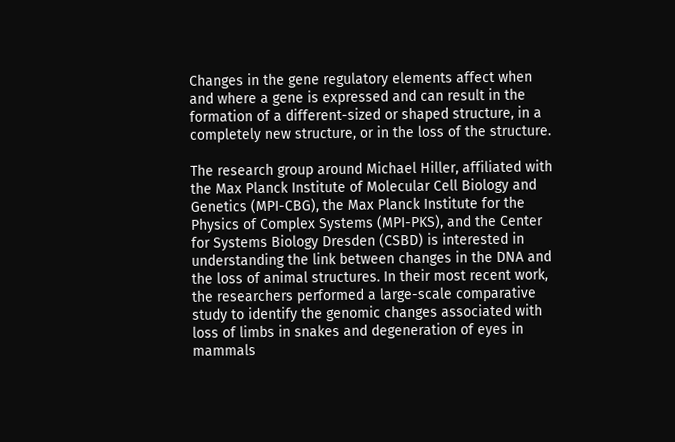Changes in the gene regulatory elements affect when and where a gene is expressed and can result in the formation of a different-sized or shaped structure, in a completely new structure, or in the loss of the structure.

The research group around Michael Hiller, affiliated with the Max Planck Institute of Molecular Cell Biology and Genetics (MPI-CBG), the Max Planck Institute for the Physics of Complex Systems (MPI-PKS), and the Center for Systems Biology Dresden (CSBD) is interested in understanding the link between changes in the DNA and the loss of animal structures. In their most recent work, the researchers performed a large-scale comparative study to identify the genomic changes associated with loss of limbs in snakes and degeneration of eyes in mammals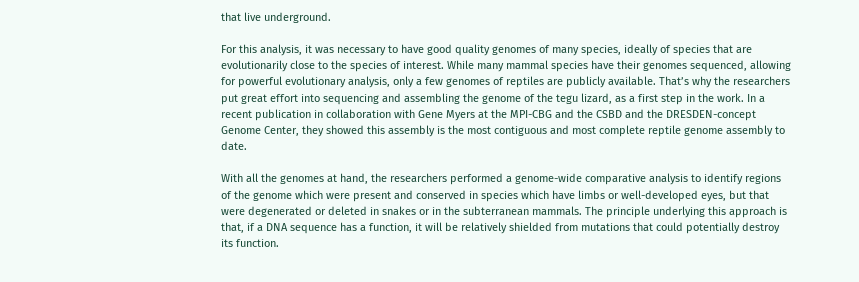that live underground.

For this analysis, it was necessary to have good quality genomes of many species, ideally of species that are evolutionarily close to the species of interest. While many mammal species have their genomes sequenced, allowing for powerful evolutionary analysis, only a few genomes of reptiles are publicly available. That’s why the researchers put great effort into sequencing and assembling the genome of the tegu lizard, as a first step in the work. In a recent publication in collaboration with Gene Myers at the MPI-CBG and the CSBD and the DRESDEN-concept Genome Center, they showed this assembly is the most contiguous and most complete reptile genome assembly to date.

With all the genomes at hand, the researchers performed a genome-wide comparative analysis to identify regions of the genome which were present and conserved in species which have limbs or well-developed eyes, but that were degenerated or deleted in snakes or in the subterranean mammals. The principle underlying this approach is that, if a DNA sequence has a function, it will be relatively shielded from mutations that could potentially destroy its function.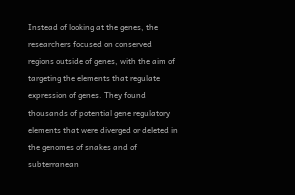Instead of looking at the genes, the researchers focused on conserved regions outside of genes, with the aim of targeting the elements that regulate expression of genes. They found thousands of potential gene regulatory elements that were diverged or deleted in the genomes of snakes and of subterranean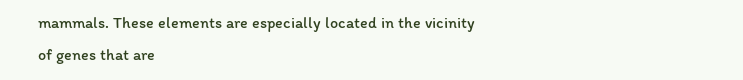mammals. These elements are especially located in the vicinity of genes that are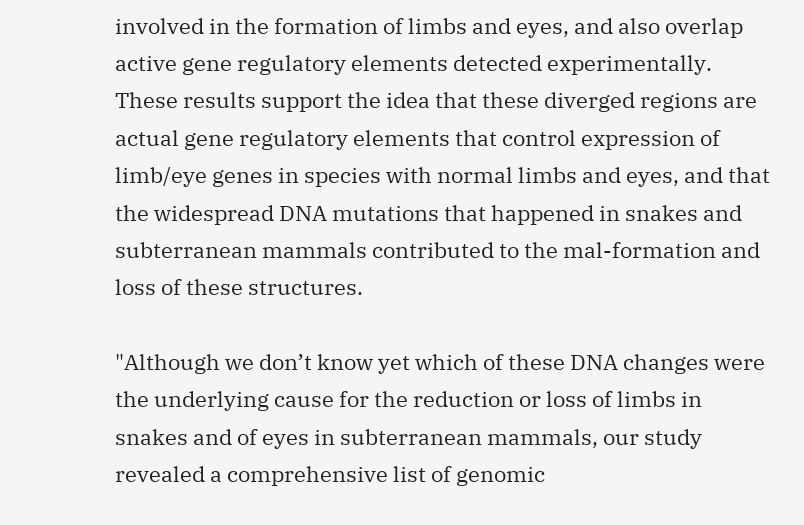involved in the formation of limbs and eyes, and also overlap active gene regulatory elements detected experimentally. These results support the idea that these diverged regions are actual gene regulatory elements that control expression of limb/eye genes in species with normal limbs and eyes, and that the widespread DNA mutations that happened in snakes and subterranean mammals contributed to the mal-formation and loss of these structures.

"Although we don’t know yet which of these DNA changes were the underlying cause for the reduction or loss of limbs in snakes and of eyes in subterranean mammals, our study revealed a comprehensive list of genomic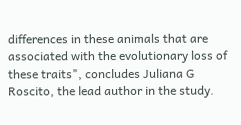differences in these animals that are associated with the evolutionary loss of these traits", concludes Juliana G Roscito, the lead author in the study.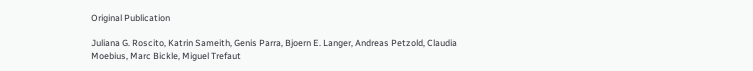Original Publication

Juliana G. Roscito, Katrin Sameith, Genis Parra, Bjoern E. Langer, Andreas Petzold, Claudia Moebius, Marc Bickle, Miguel Trefaut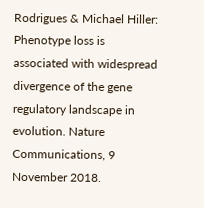Rodrigues & Michael Hiller: Phenotype loss is associated with widespread divergence of the gene regulatory landscape in evolution. Nature Communications, 9 November 2018.